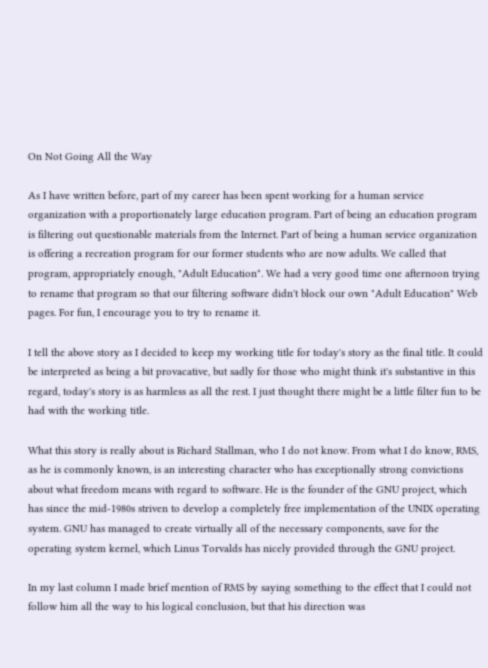On Not Going All the Way

As I have written before, part of my career has been spent working for a human service organization with a proportionately large education program. Part of being an education program is filtering out questionable materials from the Internet. Part of being a human service organization is offering a recreation program for our former students who are now adults. We called that program, appropriately enough, "Adult Education". We had a very good time one afternoon trying to rename that program so that our filtering software didn't block our own "Adult Education" Web pages. For fun, I encourage you to try to rename it.

I tell the above story as I decided to keep my working title for today's story as the final title. It could be interpreted as being a bit provacative, but sadly for those who might think it's substantive in this regard, today's story is as harmless as all the rest. I just thought there might be a little filter fun to be had with the working title.

What this story is really about is Richard Stallman, who I do not know. From what I do know, RMS, as he is commonly known, is an interesting character who has exceptionally strong convictions about what freedom means with regard to software. He is the founder of the GNU project, which has since the mid-1980s striven to develop a completely free implementation of the UNIX operating system. GNU has managed to create virtually all of the necessary components, save for the operating system kernel, which Linus Torvalds has nicely provided through the GNU project.

In my last column I made brief mention of RMS by saying something to the effect that I could not follow him all the way to his logical conclusion, but that his direction was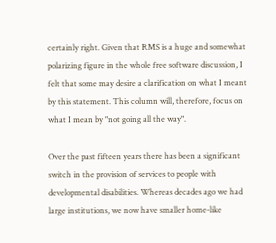certainly right. Given that RMS is a huge and somewhat polarizing figure in the whole free software discussion, I felt that some may desire a clarification on what I meant by this statement. This column will, therefore, focus on what I mean by "not going all the way".

Over the past fifteen years there has been a significant switch in the provision of services to people with developmental disabilities. Whereas decades ago we had large institutions, we now have smaller home-like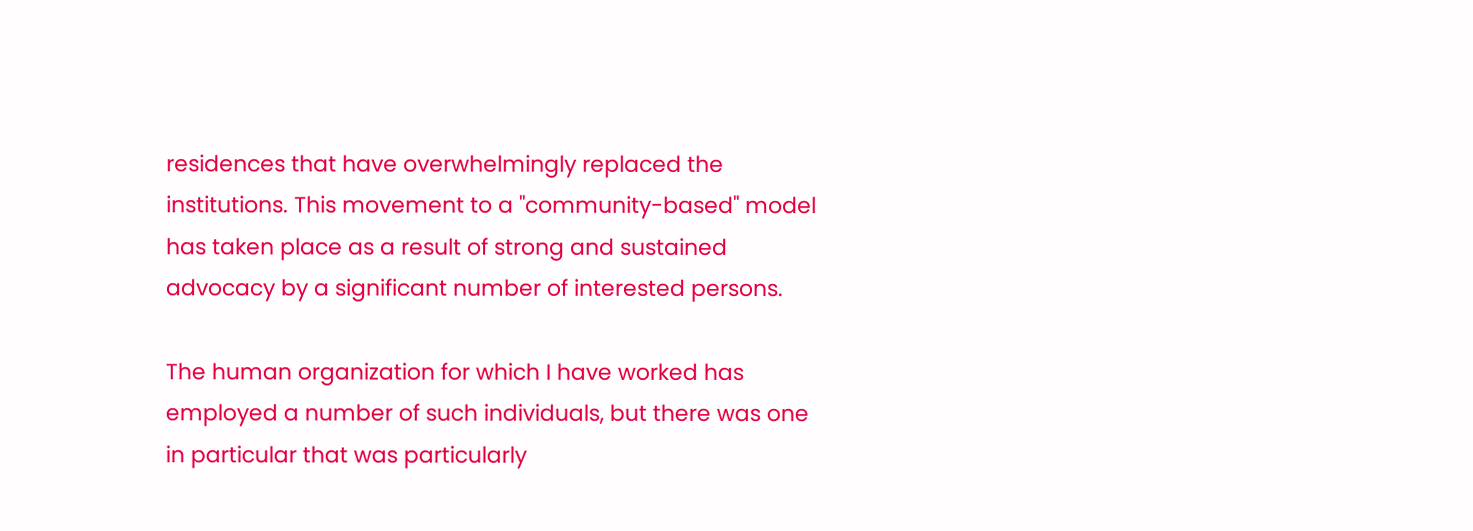residences that have overwhelmingly replaced the institutions. This movement to a "community-based" model has taken place as a result of strong and sustained advocacy by a significant number of interested persons.

The human organization for which I have worked has employed a number of such individuals, but there was one in particular that was particularly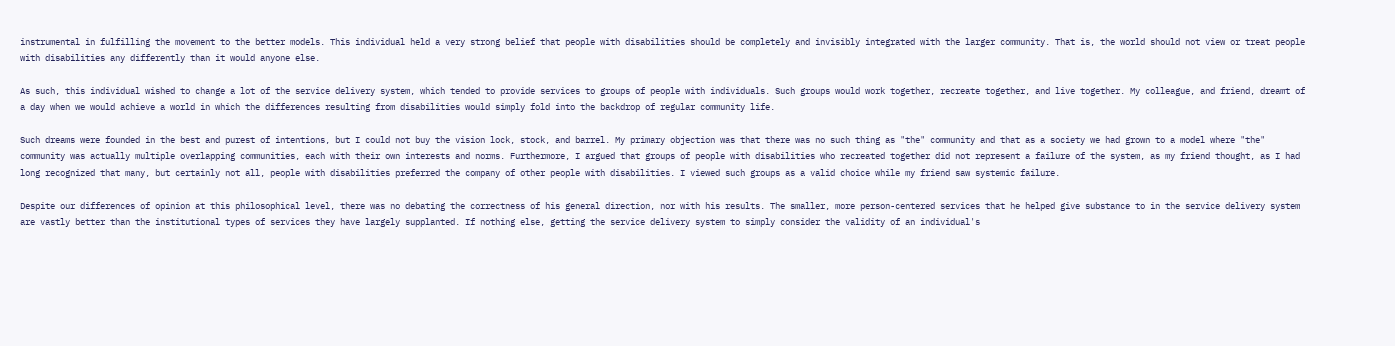instrumental in fulfilling the movement to the better models. This individual held a very strong belief that people with disabilities should be completely and invisibly integrated with the larger community. That is, the world should not view or treat people with disabilities any differently than it would anyone else.

As such, this individual wished to change a lot of the service delivery system, which tended to provide services to groups of people with individuals. Such groups would work together, recreate together, and live together. My colleague, and friend, dreamt of a day when we would achieve a world in which the differences resulting from disabilities would simply fold into the backdrop of regular community life.

Such dreams were founded in the best and purest of intentions, but I could not buy the vision lock, stock, and barrel. My primary objection was that there was no such thing as "the" community and that as a society we had grown to a model where "the" community was actually multiple overlapping communities, each with their own interests and norms. Furthermore, I argued that groups of people with disabilities who recreated together did not represent a failure of the system, as my friend thought, as I had long recognized that many, but certainly not all, people with disabilities preferred the company of other people with disabilities. I viewed such groups as a valid choice while my friend saw systemic failure.

Despite our differences of opinion at this philosophical level, there was no debating the correctness of his general direction, nor with his results. The smaller, more person-centered services that he helped give substance to in the service delivery system are vastly better than the institutional types of services they have largely supplanted. If nothing else, getting the service delivery system to simply consider the validity of an individual's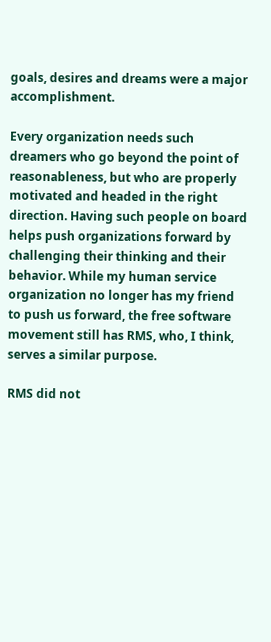goals, desires and dreams were a major accomplishment.

Every organization needs such dreamers who go beyond the point of reasonableness, but who are properly motivated and headed in the right direction. Having such people on board helps push organizations forward by challenging their thinking and their behavior. While my human service organization no longer has my friend to push us forward, the free software movement still has RMS, who, I think, serves a similar purpose.

RMS did not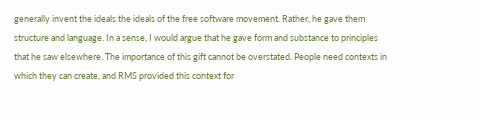generally invent the ideals the ideals of the free software movement. Rather, he gave them structure and language. In a sense, I would argue that he gave form and substance to principles that he saw elsewhere. The importance of this gift cannot be overstated. People need contexts in which they can create, and RMS provided this context for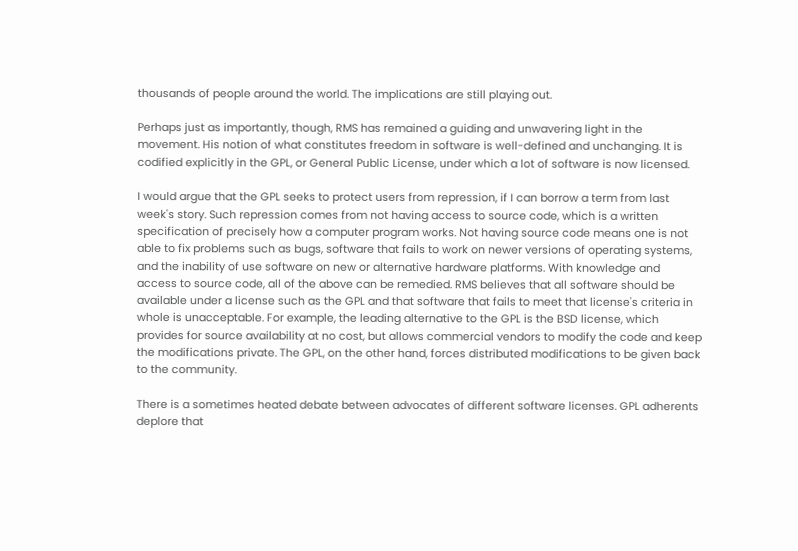thousands of people around the world. The implications are still playing out.

Perhaps just as importantly, though, RMS has remained a guiding and unwavering light in the movement. His notion of what constitutes freedom in software is well-defined and unchanging. It is codified explicitly in the GPL, or General Public License, under which a lot of software is now licensed.

I would argue that the GPL seeks to protect users from repression, if I can borrow a term from last week's story. Such repression comes from not having access to source code, which is a written specification of precisely how a computer program works. Not having source code means one is not able to fix problems such as bugs, software that fails to work on newer versions of operating systems, and the inability of use software on new or alternative hardware platforms. With knowledge and access to source code, all of the above can be remedied. RMS believes that all software should be available under a license such as the GPL and that software that fails to meet that license's criteria in whole is unacceptable. For example, the leading alternative to the GPL is the BSD license, which provides for source availability at no cost, but allows commercial vendors to modify the code and keep the modifications private. The GPL, on the other hand, forces distributed modifications to be given back to the community.

There is a sometimes heated debate between advocates of different software licenses. GPL adherents deplore that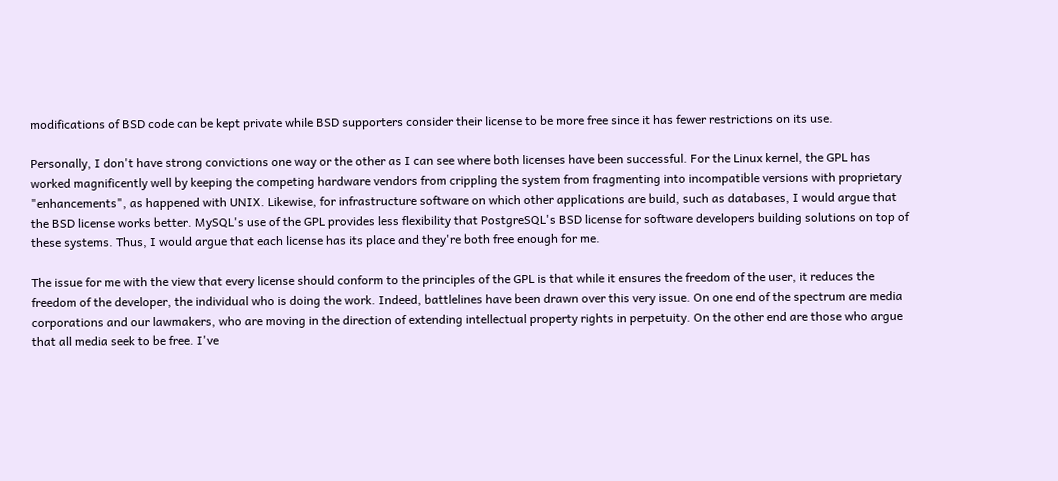modifications of BSD code can be kept private while BSD supporters consider their license to be more free since it has fewer restrictions on its use.

Personally, I don't have strong convictions one way or the other as I can see where both licenses have been successful. For the Linux kernel, the GPL has worked magnificently well by keeping the competing hardware vendors from crippling the system from fragmenting into incompatible versions with proprietary "enhancements", as happened with UNIX. Likewise, for infrastructure software on which other applications are build, such as databases, I would argue that the BSD license works better. MySQL's use of the GPL provides less flexibility that PostgreSQL's BSD license for software developers building solutions on top of these systems. Thus, I would argue that each license has its place and they're both free enough for me.

The issue for me with the view that every license should conform to the principles of the GPL is that while it ensures the freedom of the user, it reduces the freedom of the developer, the individual who is doing the work. Indeed, battlelines have been drawn over this very issue. On one end of the spectrum are media corporations and our lawmakers, who are moving in the direction of extending intellectual property rights in perpetuity. On the other end are those who argue that all media seek to be free. I've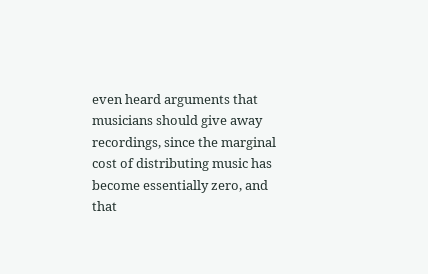even heard arguments that musicians should give away recordings, since the marginal cost of distributing music has become essentially zero, and that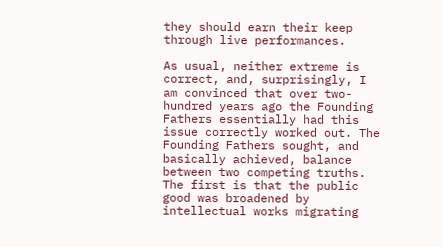they should earn their keep through live performances.

As usual, neither extreme is correct, and, surprisingly, I am convinced that over two-hundred years ago the Founding Fathers essentially had this issue correctly worked out. The Founding Fathers sought, and basically achieved, balance between two competing truths. The first is that the public good was broadened by intellectual works migrating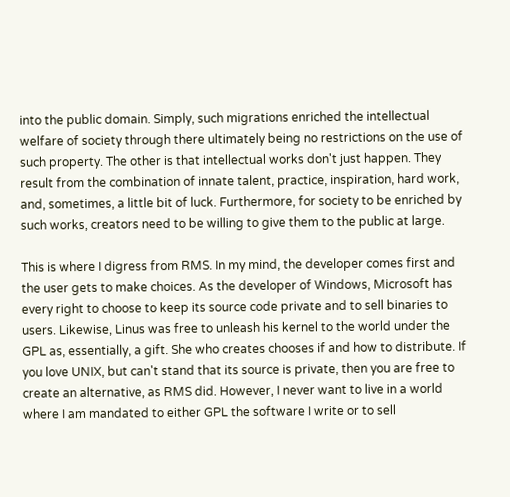into the public domain. Simply, such migrations enriched the intellectual welfare of society through there ultimately being no restrictions on the use of such property. The other is that intellectual works don't just happen. They result from the combination of innate talent, practice, inspiration, hard work, and, sometimes, a little bit of luck. Furthermore, for society to be enriched by such works, creators need to be willing to give them to the public at large.

This is where I digress from RMS. In my mind, the developer comes first and the user gets to make choices. As the developer of Windows, Microsoft has every right to choose to keep its source code private and to sell binaries to users. Likewise, Linus was free to unleash his kernel to the world under the GPL as, essentially, a gift. She who creates chooses if and how to distribute. If you love UNIX, but can't stand that its source is private, then you are free to create an alternative, as RMS did. However, I never want to live in a world where I am mandated to either GPL the software I write or to sell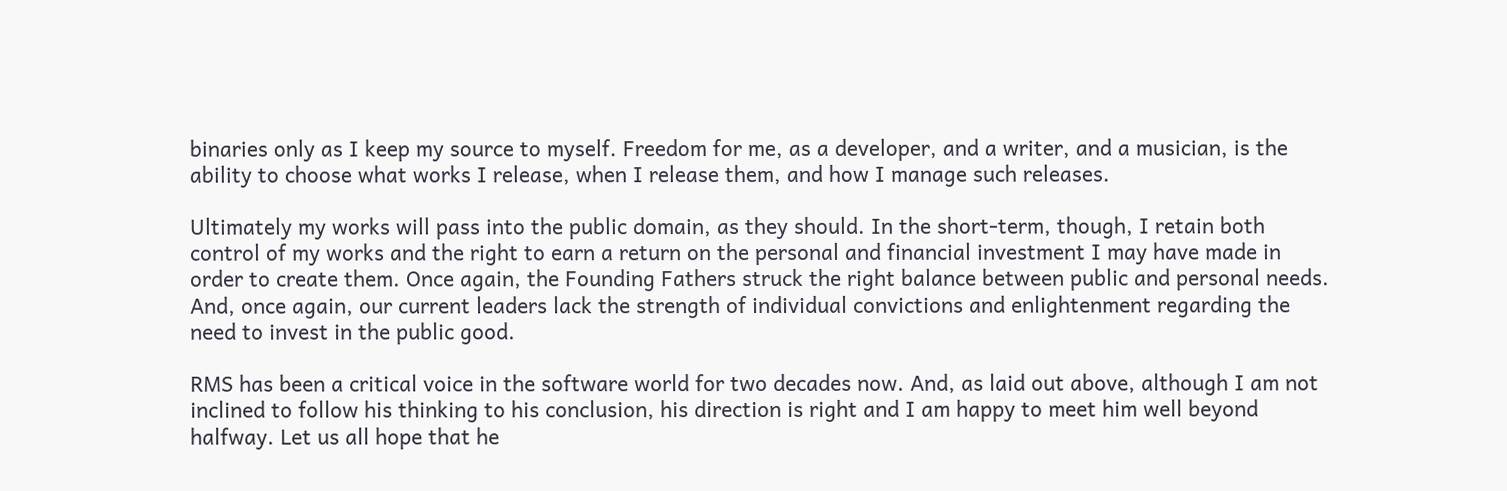binaries only as I keep my source to myself. Freedom for me, as a developer, and a writer, and a musician, is the ability to choose what works I release, when I release them, and how I manage such releases.

Ultimately my works will pass into the public domain, as they should. In the short-term, though, I retain both control of my works and the right to earn a return on the personal and financial investment I may have made in order to create them. Once again, the Founding Fathers struck the right balance between public and personal needs. And, once again, our current leaders lack the strength of individual convictions and enlightenment regarding the need to invest in the public good.

RMS has been a critical voice in the software world for two decades now. And, as laid out above, although I am not inclined to follow his thinking to his conclusion, his direction is right and I am happy to meet him well beyond halfway. Let us all hope that he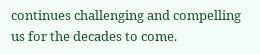continues challenging and compelling us for the decades to come.